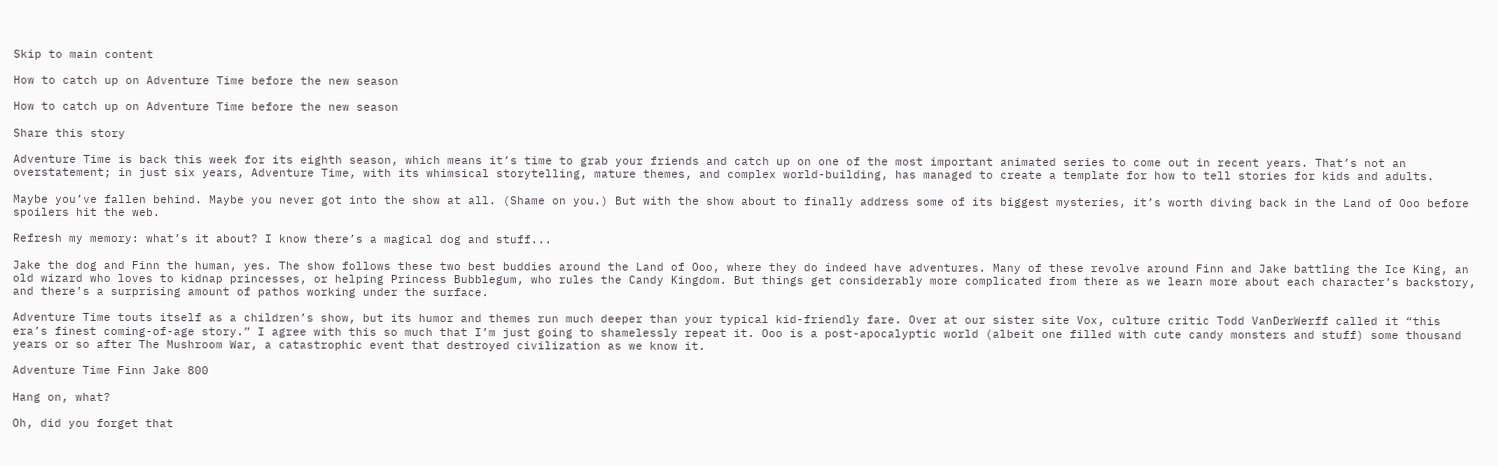Skip to main content

How to catch up on Adventure Time before the new season

How to catch up on Adventure Time before the new season

Share this story

Adventure Time is back this week for its eighth season, which means it’s time to grab your friends and catch up on one of the most important animated series to come out in recent years. That’s not an overstatement; in just six years, Adventure Time, with its whimsical storytelling, mature themes, and complex world-building, has managed to create a template for how to tell stories for kids and adults.

Maybe you’ve fallen behind. Maybe you never got into the show at all. (Shame on you.) But with the show about to finally address some of its biggest mysteries, it’s worth diving back in the Land of Ooo before spoilers hit the web.

Refresh my memory: what’s it about? I know there’s a magical dog and stuff...

Jake the dog and Finn the human, yes. The show follows these two best buddies around the Land of Ooo, where they do indeed have adventures. Many of these revolve around Finn and Jake battling the Ice King, an old wizard who loves to kidnap princesses, or helping Princess Bubblegum, who rules the Candy Kingdom. But things get considerably more complicated from there as we learn more about each character’s backstory, and there’s a surprising amount of pathos working under the surface.

Adventure Time touts itself as a children’s show, but its humor and themes run much deeper than your typical kid-friendly fare. Over at our sister site Vox, culture critic Todd VanDerWerff called it “this era’s finest coming-of-age story.” I agree with this so much that I’m just going to shamelessly repeat it. Ooo is a post-apocalyptic world (albeit one filled with cute candy monsters and stuff) some thousand years or so after The Mushroom War, a catastrophic event that destroyed civilization as we know it.

Adventure Time Finn Jake 800

Hang on, what?

Oh, did you forget that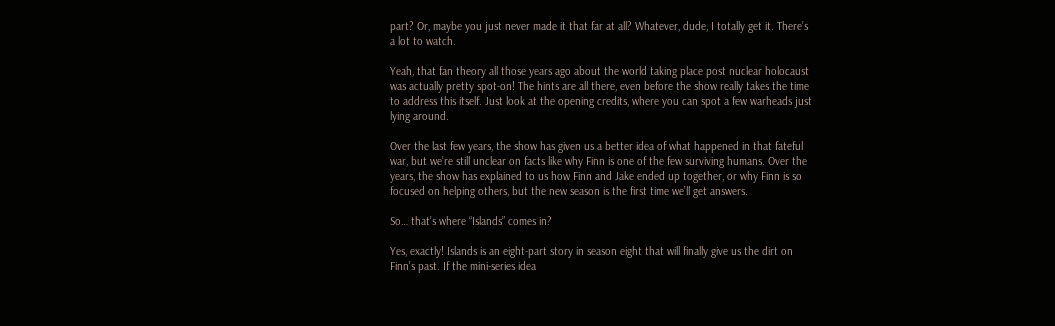part? Or, maybe you just never made it that far at all? Whatever, dude, I totally get it. There’s a lot to watch.

Yeah, that fan theory all those years ago about the world taking place post nuclear holocaust was actually pretty spot-on! The hints are all there, even before the show really takes the time to address this itself. Just look at the opening credits, where you can spot a few warheads just lying around.

Over the last few years, the show has given us a better idea of what happened in that fateful war, but we’re still unclear on facts like why Finn is one of the few surviving humans. Over the years, the show has explained to us how Finn and Jake ended up together, or why Finn is so focused on helping others, but the new season is the first time we’ll get answers.

So… that’s where “Islands” comes in?

Yes, exactly! Islands is an eight-part story in season eight that will finally give us the dirt on Finn’s past. If the mini-series idea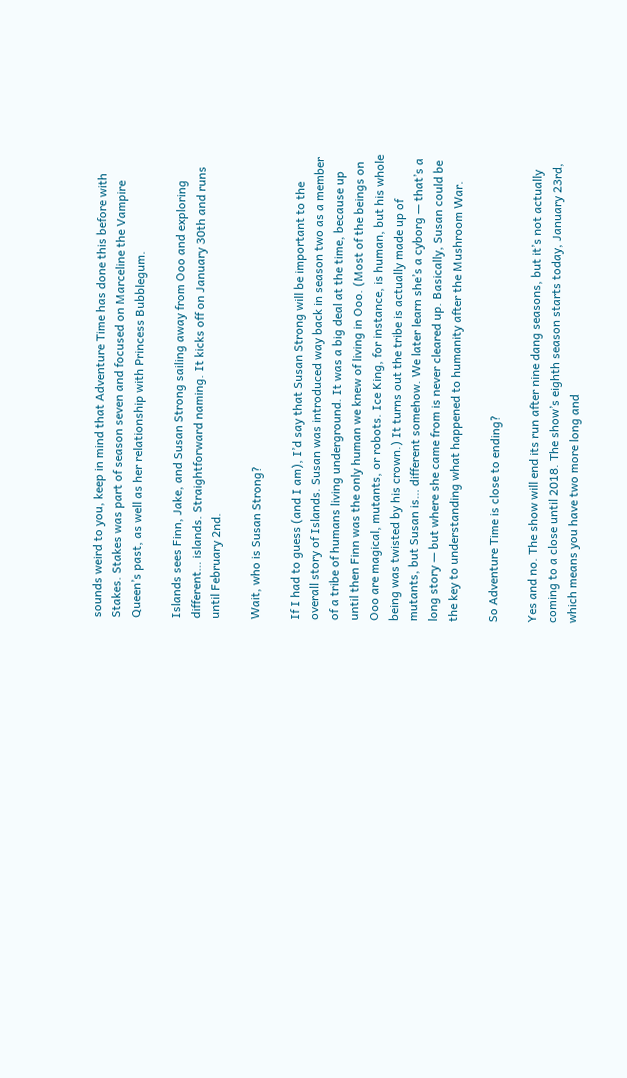sounds weird to you, keep in mind that Adventure Time has done this before with Stakes. Stakes was part of season seven and focused on Marceline the Vampire Queen’s past, as well as her relationship with Princess Bubblegum.

Islands sees Finn, Jake, and Susan Strong sailing away from Ooo and exploring different… islands. Straightforward naming. It kicks off on January 30th and runs until February 2nd.

Wait, who is Susan Strong?

If I had to guess (and I am), I’d say that Susan Strong will be important to the overall story of Islands. Susan was introduced way back in season two as a member of a tribe of humans living underground. It was a big deal at the time, because up until then Finn was the only human we knew of living in Ooo. (Most of the beings on Ooo are magical, mutants, or robots. Ice King, for instance, is human, but his whole being was twisted by his crown.) It turns out the tribe is actually made up of mutants, but Susan is… different somehow. We later learn she’s a cyborg — that’s a long story — but where she came from is never cleared up. Basically, Susan could be the key to understanding what happened to humanity after the Mushroom War.

So Adventure Time is close to ending?

Yes and no. The show will end its run after nine dang seasons, but it’s not actually coming to a close until 2018. The show’s eighth season starts today, January 23rd, which means you have two more long and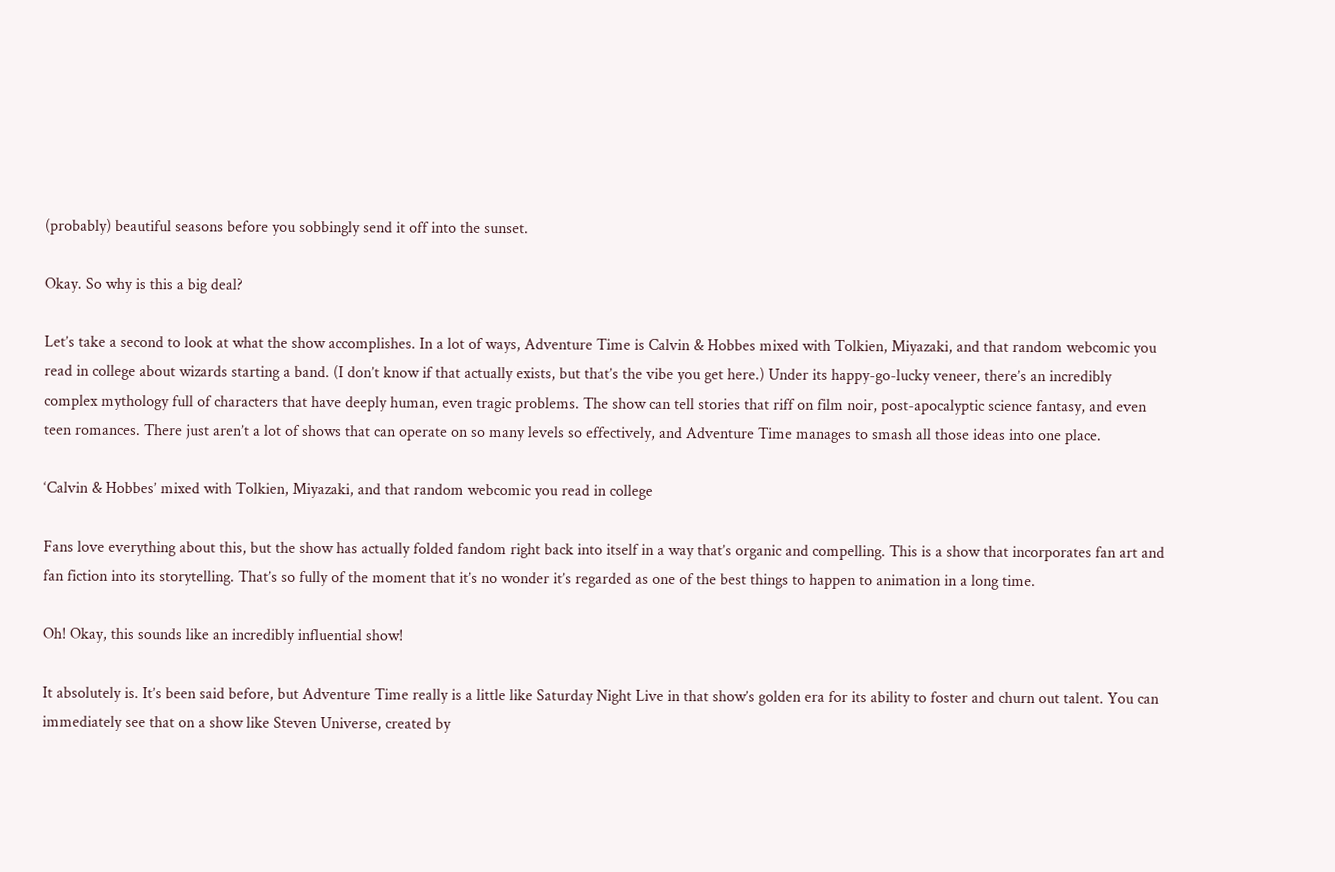(probably) beautiful seasons before you sobbingly send it off into the sunset.

Okay. So why is this a big deal?

Let’s take a second to look at what the show accomplishes. In a lot of ways, Adventure Time is Calvin & Hobbes mixed with Tolkien, Miyazaki, and that random webcomic you read in college about wizards starting a band. (I don’t know if that actually exists, but that’s the vibe you get here.) Under its happy-go-lucky veneer, there’s an incredibly complex mythology full of characters that have deeply human, even tragic problems. The show can tell stories that riff on film noir, post-apocalyptic science fantasy, and even teen romances. There just aren’t a lot of shows that can operate on so many levels so effectively, and Adventure Time manages to smash all those ideas into one place.

‘Calvin & Hobbes’ mixed with Tolkien, Miyazaki, and that random webcomic you read in college

Fans love everything about this, but the show has actually folded fandom right back into itself in a way that’s organic and compelling. This is a show that incorporates fan art and fan fiction into its storytelling. That’s so fully of the moment that it’s no wonder it’s regarded as one of the best things to happen to animation in a long time.

Oh! Okay, this sounds like an incredibly influential show!

It absolutely is. It’s been said before, but Adventure Time really is a little like Saturday Night Live in that show’s golden era for its ability to foster and churn out talent. You can immediately see that on a show like Steven Universe, created by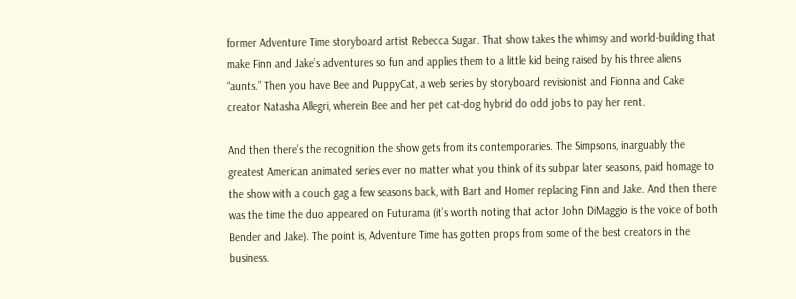former Adventure Time storyboard artist Rebecca Sugar. That show takes the whimsy and world-building that make Finn and Jake’s adventures so fun and applies them to a little kid being raised by his three aliens “aunts.” Then you have Bee and PuppyCat, a web series by storyboard revisionist and Fionna and Cake creator Natasha Allegri, wherein Bee and her pet cat-dog hybrid do odd jobs to pay her rent.

And then there’s the recognition the show gets from its contemporaries. The Simpsons, inarguably the greatest American animated series ever no matter what you think of its subpar later seasons, paid homage to the show with a couch gag a few seasons back, with Bart and Homer replacing Finn and Jake. And then there was the time the duo appeared on Futurama (it’s worth noting that actor John DiMaggio is the voice of both Bender and Jake). The point is, Adventure Time has gotten props from some of the best creators in the business.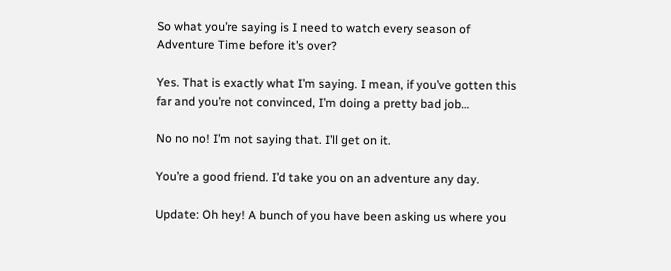So what you’re saying is I need to watch every season of Adventure Time before it’s over?

Yes. That is exactly what I’m saying. I mean, if you’ve gotten this far and you’re not convinced, I’m doing a pretty bad job…

No no no! I’m not saying that. I’ll get on it.

You’re a good friend. I’d take you on an adventure any day.

Update: Oh hey! A bunch of you have been asking us where you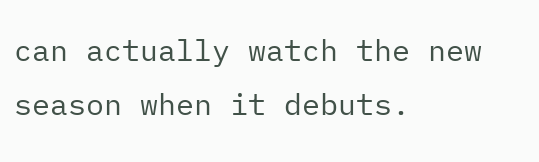can actually watch the new season when it debuts.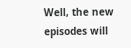Well, the new episodes will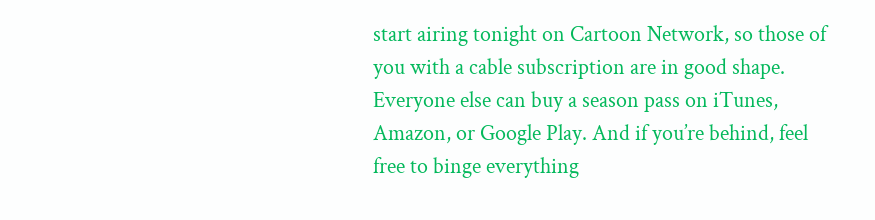start airing tonight on Cartoon Network, so those of you with a cable subscription are in good shape. Everyone else can buy a season pass on iTunes, Amazon, or Google Play. And if you’re behind, feel free to binge everything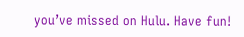you’ve missed on Hulu. Have fun!